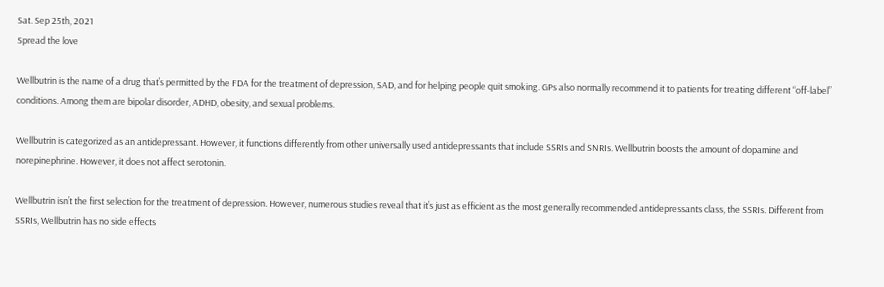Sat. Sep 25th, 2021
Spread the love

Wellbutrin is the name of a drug that’s permitted by the FDA for the treatment of depression, SAD, and for helping people quit smoking. GPs also normally recommend it to patients for treating different “off-label” conditions. Among them are bipolar disorder, ADHD, obesity, and sexual problems.

Wellbutrin is categorized as an antidepressant. However, it functions differently from other universally used antidepressants that include SSRIs and SNRIs. Wellbutrin boosts the amount of dopamine and norepinephrine. However, it does not affect serotonin.

Wellbutrin isn’t the first selection for the treatment of depression. However, numerous studies reveal that it’s just as efficient as the most generally recommended antidepressants class, the SSRIs. Different from SSRIs, Wellbutrin has no side effects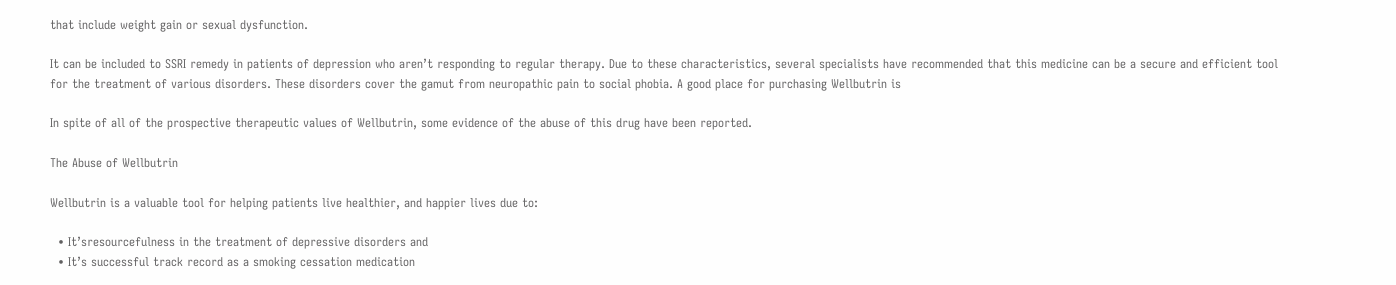that include weight gain or sexual dysfunction.

It can be included to SSRI remedy in patients of depression who aren’t responding to regular therapy. Due to these characteristics, several specialists have recommended that this medicine can be a secure and efficient tool for the treatment of various disorders. These disorders cover the gamut from neuropathic pain to social phobia. A good place for purchasing Wellbutrin is

In spite of all of the prospective therapeutic values of Wellbutrin, some evidence of the abuse of this drug have been reported.

The Abuse of Wellbutrin

Wellbutrin is a valuable tool for helping patients live healthier, and happier lives due to:

  • It’sresourcefulness in the treatment of depressive disorders and
  • It’s successful track record as a smoking cessation medication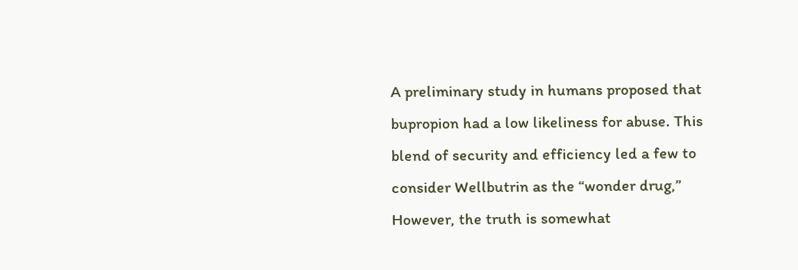A preliminary study in humans proposed that bupropion had a low likeliness for abuse. This blend of security and efficiency led a few to consider Wellbutrin as the “wonder drug,” However, the truth is somewhat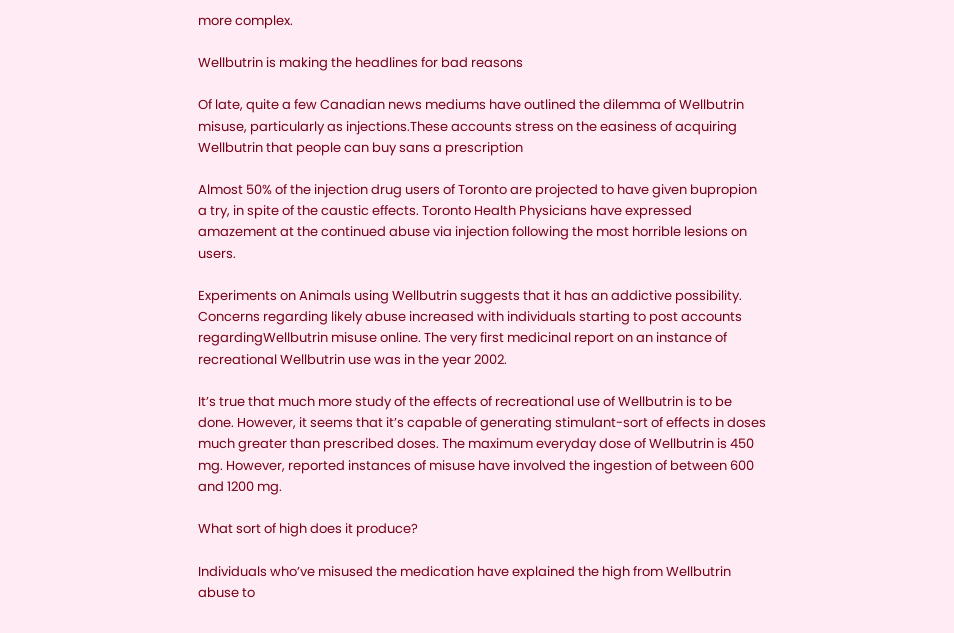more complex.

Wellbutrin is making the headlines for bad reasons

Of late, quite a few Canadian news mediums have outlined the dilemma of Wellbutrin misuse, particularly as injections.These accounts stress on the easiness of acquiring Wellbutrin that people can buy sans a prescription

Almost 50% of the injection drug users of Toronto are projected to have given bupropion a try, in spite of the caustic effects. Toronto Health Physicians have expressed amazement at the continued abuse via injection following the most horrible lesions on users.

Experiments on Animals using Wellbutrin suggests that it has an addictive possibility. Concerns regarding likely abuse increased with individuals starting to post accounts regardingWellbutrin misuse online. The very first medicinal report on an instance of recreational Wellbutrin use was in the year 2002.

It’s true that much more study of the effects of recreational use of Wellbutrin is to be done. However, it seems that it’s capable of generating stimulant-sort of effects in doses much greater than prescribed doses. The maximum everyday dose of Wellbutrin is 450 mg. However, reported instances of misuse have involved the ingestion of between 600 and 1200 mg.

What sort of high does it produce?

Individuals who’ve misused the medication have explained the high from Wellbutrin abuse to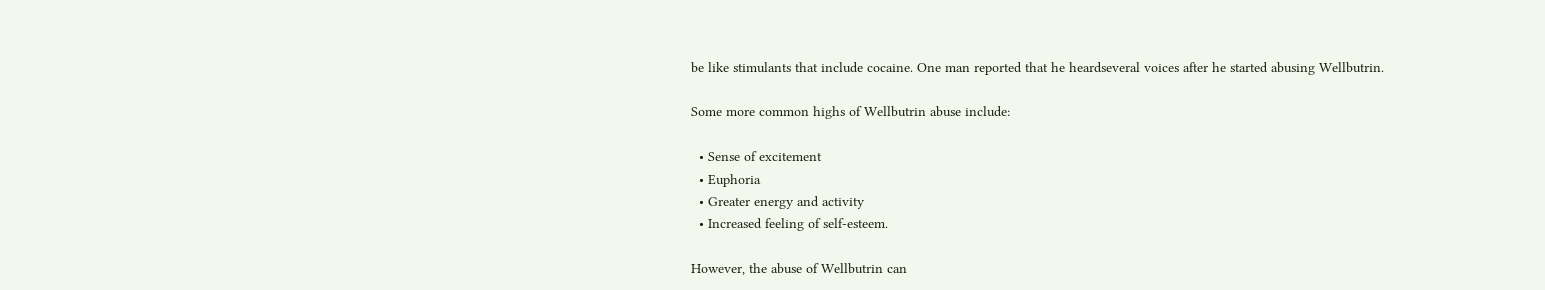be like stimulants that include cocaine. One man reported that he heardseveral voices after he started abusing Wellbutrin.

Some more common highs of Wellbutrin abuse include:

  • Sense of excitement
  • Euphoria
  • Greater energy and activity
  • Increased feeling of self-esteem.

However, the abuse of Wellbutrin can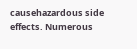causehazardous side effects. Numerous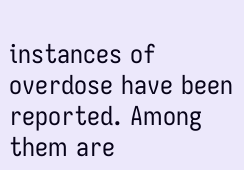instances of overdose have been reported. Among them are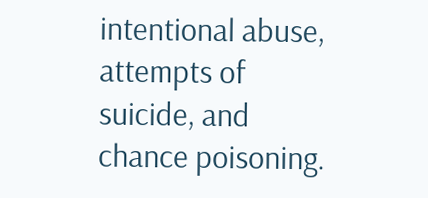intentional abuse, attempts of suicide, and chance poisoning.